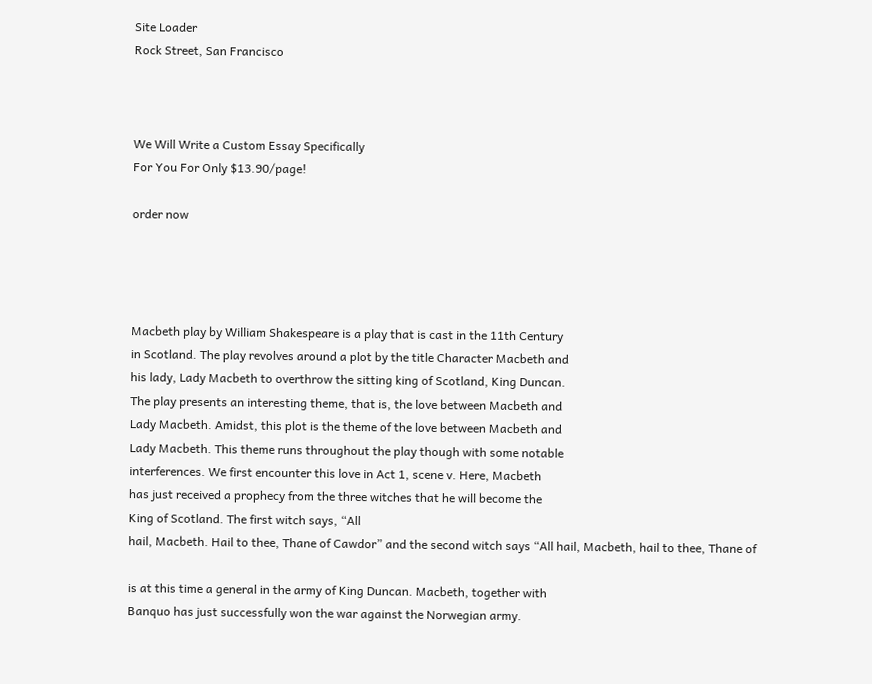Site Loader
Rock Street, San Francisco



We Will Write a Custom Essay Specifically
For You For Only $13.90/page!

order now




Macbeth play by William Shakespeare is a play that is cast in the 11th Century
in Scotland. The play revolves around a plot by the title Character Macbeth and
his lady, Lady Macbeth to overthrow the sitting king of Scotland, King Duncan.
The play presents an interesting theme, that is, the love between Macbeth and
Lady Macbeth. Amidst, this plot is the theme of the love between Macbeth and
Lady Macbeth. This theme runs throughout the play though with some notable
interferences. We first encounter this love in Act 1, scene v. Here, Macbeth
has just received a prophecy from the three witches that he will become the
King of Scotland. The first witch says, “All
hail, Macbeth. Hail to thee, Thane of Cawdor” and the second witch says “All hail, Macbeth, hail to thee, Thane of

is at this time a general in the army of King Duncan. Macbeth, together with
Banquo has just successfully won the war against the Norwegian army.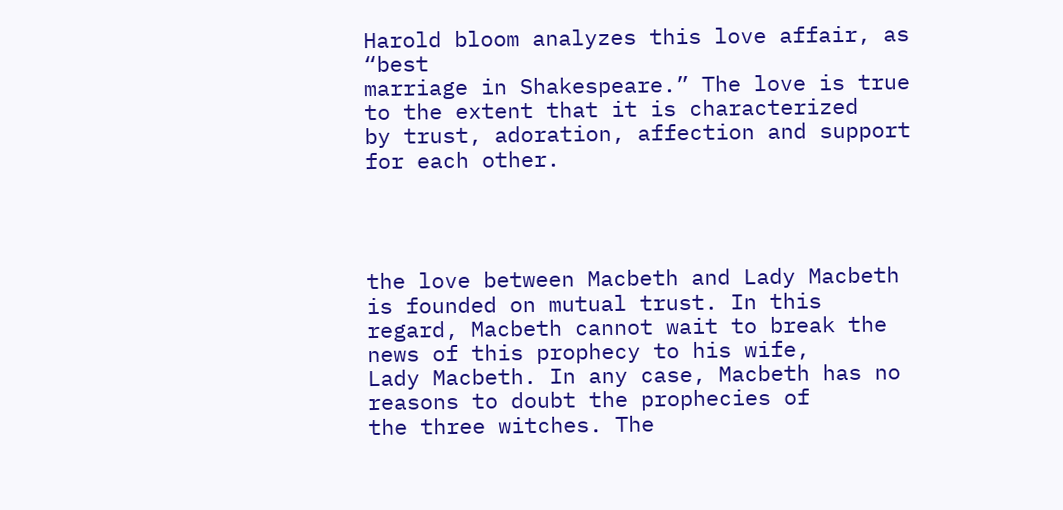Harold bloom analyzes this love affair, as “best
marriage in Shakespeare.” The love is true to the extent that it is characterized
by trust, adoration, affection and support for each other.




the love between Macbeth and Lady Macbeth is founded on mutual trust. In this
regard, Macbeth cannot wait to break the news of this prophecy to his wife,
Lady Macbeth. In any case, Macbeth has no reasons to doubt the prophecies of
the three witches. The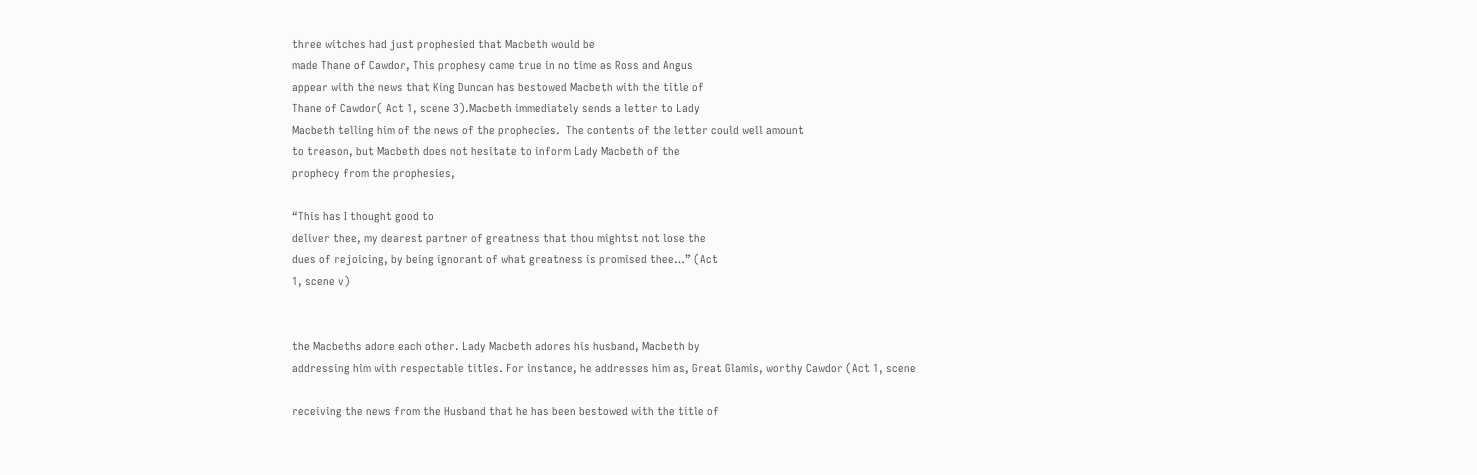three witches had just prophesied that Macbeth would be
made Thane of Cawdor, This prophesy came true in no time as Ross and Angus
appear with the news that King Duncan has bestowed Macbeth with the title of
Thane of Cawdor( Act 1, scene 3).Macbeth immediately sends a letter to Lady
Macbeth telling him of the news of the prophecies.  The contents of the letter could well amount
to treason, but Macbeth does not hesitate to inform Lady Macbeth of the
prophecy from the prophesies,

“This has I thought good to
deliver thee, my dearest partner of greatness that thou mightst not lose the
dues of rejoicing, by being ignorant of what greatness is promised thee…” (Act
1, scene v)


the Macbeths adore each other. Lady Macbeth adores his husband, Macbeth by
addressing him with respectable titles. For instance, he addresses him as, Great Glamis, worthy Cawdor (Act 1, scene

receiving the news from the Husband that he has been bestowed with the title of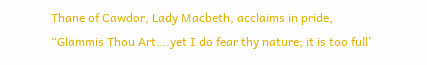Thane of Cawdor, Lady Macbeth, acclaims in pride, “Glammis Thou Art….yet I do fear thy nature; it is too full’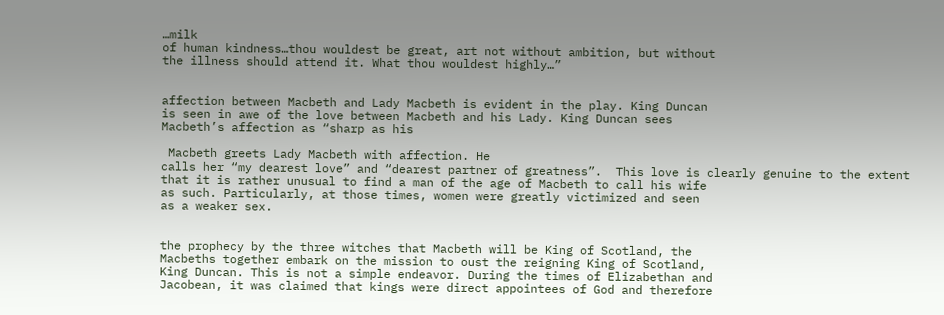…milk
of human kindness…thou wouldest be great, art not without ambition, but without
the illness should attend it. What thou wouldest highly…”


affection between Macbeth and Lady Macbeth is evident in the play. King Duncan
is seen in awe of the love between Macbeth and his Lady. King Duncan sees
Macbeth’s affection as “sharp as his

 Macbeth greets Lady Macbeth with affection. He
calls her “my dearest love” and “dearest partner of greatness”.  This love is clearly genuine to the extent
that it is rather unusual to find a man of the age of Macbeth to call his wife
as such. Particularly, at those times, women were greatly victimized and seen
as a weaker sex.


the prophecy by the three witches that Macbeth will be King of Scotland, the
Macbeths together embark on the mission to oust the reigning King of Scotland,
King Duncan. This is not a simple endeavor. During the times of Elizabethan and
Jacobean, it was claimed that kings were direct appointees of God and therefore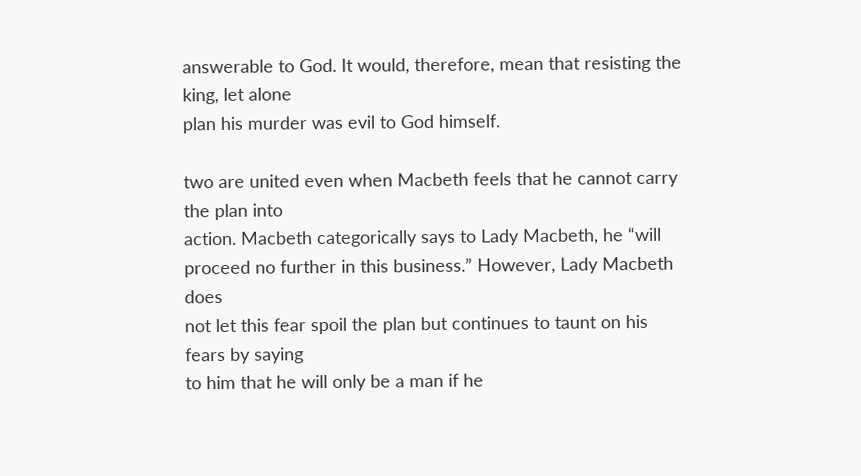answerable to God. It would, therefore, mean that resisting the king, let alone
plan his murder was evil to God himself.

two are united even when Macbeth feels that he cannot carry the plan into
action. Macbeth categorically says to Lady Macbeth, he “will proceed no further in this business.” However, Lady Macbeth does
not let this fear spoil the plan but continues to taunt on his fears by saying
to him that he will only be a man if he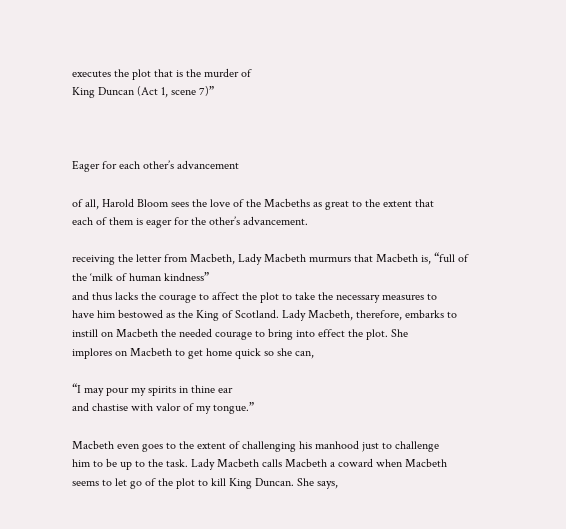executes the plot that is the murder of
King Duncan (Act 1, scene 7)”



Eager for each other’s advancement

of all, Harold Bloom sees the love of the Macbeths as great to the extent that
each of them is eager for the other’s advancement.

receiving the letter from Macbeth, Lady Macbeth murmurs that Macbeth is, “full of the ‘milk of human kindness”
and thus lacks the courage to affect the plot to take the necessary measures to
have him bestowed as the King of Scotland. Lady Macbeth, therefore, embarks to
instill on Macbeth the needed courage to bring into effect the plot. She
implores on Macbeth to get home quick so she can,

“I may pour my spirits in thine ear
and chastise with valor of my tongue.”

Macbeth even goes to the extent of challenging his manhood just to challenge
him to be up to the task. Lady Macbeth calls Macbeth a coward when Macbeth
seems to let go of the plot to kill King Duncan. She says,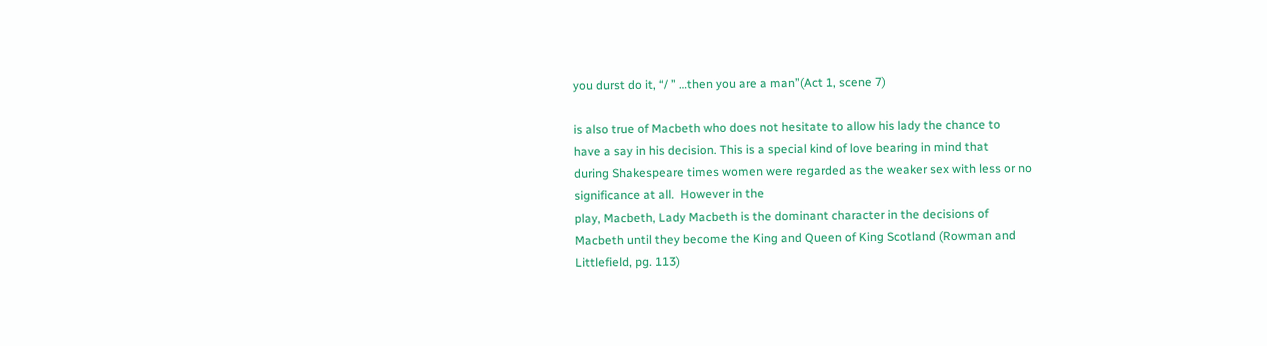you durst do it, “/ ” …then you are a man”(Act 1, scene 7)

is also true of Macbeth who does not hesitate to allow his lady the chance to
have a say in his decision. This is a special kind of love bearing in mind that
during Shakespeare times women were regarded as the weaker sex with less or no
significance at all.  However in the
play, Macbeth, Lady Macbeth is the dominant character in the decisions of
Macbeth until they become the King and Queen of King Scotland (Rowman and
Littlefield, pg. 113)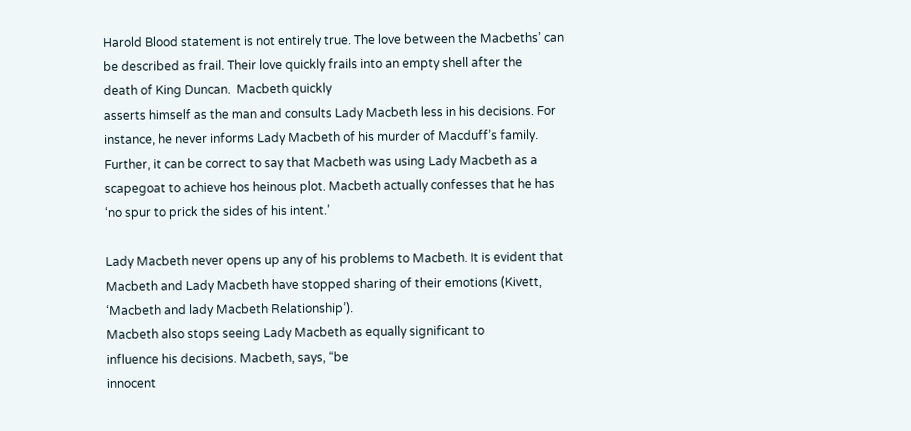Harold Blood statement is not entirely true. The love between the Macbeths’ can
be described as frail. Their love quickly frails into an empty shell after the
death of King Duncan.  Macbeth quickly
asserts himself as the man and consults Lady Macbeth less in his decisions. For
instance, he never informs Lady Macbeth of his murder of Macduff’s family.
Further, it can be correct to say that Macbeth was using Lady Macbeth as a
scapegoat to achieve hos heinous plot. Macbeth actually confesses that he has
‘no spur to prick the sides of his intent.’

Lady Macbeth never opens up any of his problems to Macbeth. It is evident that
Macbeth and Lady Macbeth have stopped sharing of their emotions (Kivett,
‘Macbeth and lady Macbeth Relationship’).
Macbeth also stops seeing Lady Macbeth as equally significant to
influence his decisions. Macbeth, says, “be
innocent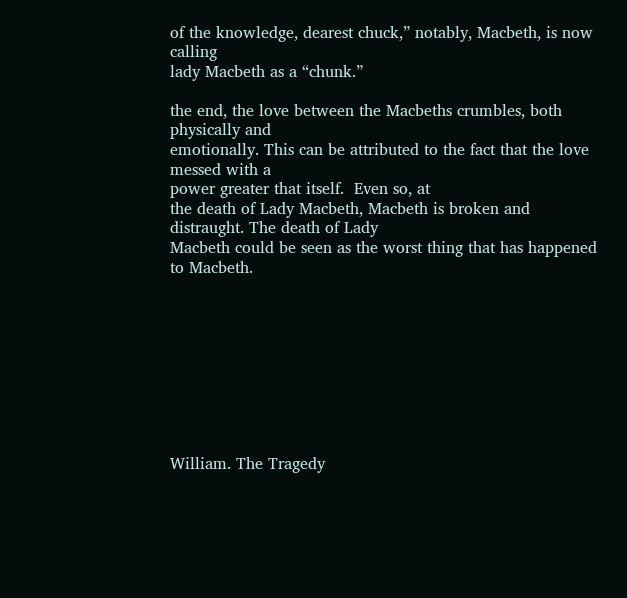of the knowledge, dearest chuck,” notably, Macbeth, is now calling
lady Macbeth as a “chunk.”

the end, the love between the Macbeths crumbles, both physically and
emotionally. This can be attributed to the fact that the love messed with a
power greater that itself.  Even so, at
the death of Lady Macbeth, Macbeth is broken and distraught. The death of Lady
Macbeth could be seen as the worst thing that has happened to Macbeth.









William. The Tragedy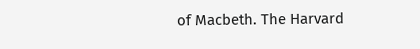of Macbeth. The Harvard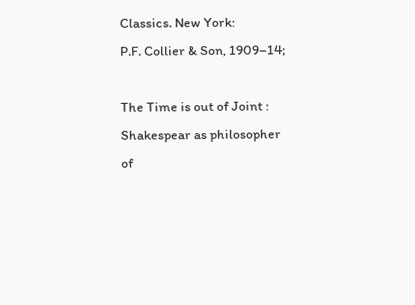Classics. New York:
P.F. Collier & Son, 1909–14;

The Time is out of Joint : Shakespear as philosopher of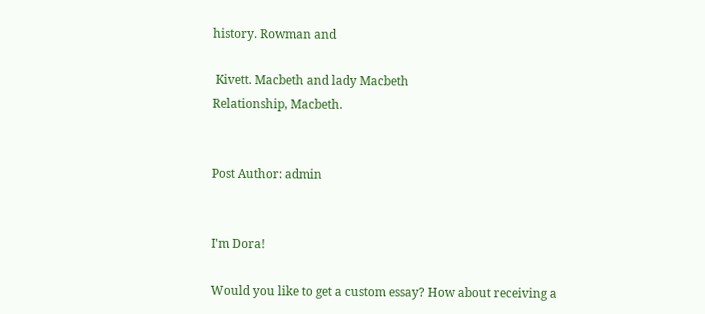history. Rowman and

 Kivett. Macbeth and lady Macbeth
Relationship, Macbeth.


Post Author: admin


I'm Dora!

Would you like to get a custom essay? How about receiving a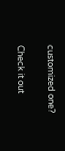customized one?

Check it out